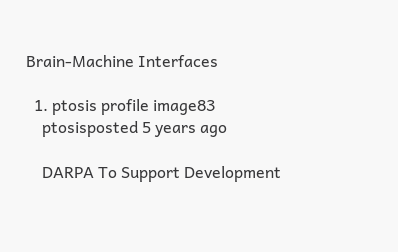Brain-Machine Interfaces

  1. ptosis profile image83
    ptosisposted 5 years ago

    DARPA To Support Development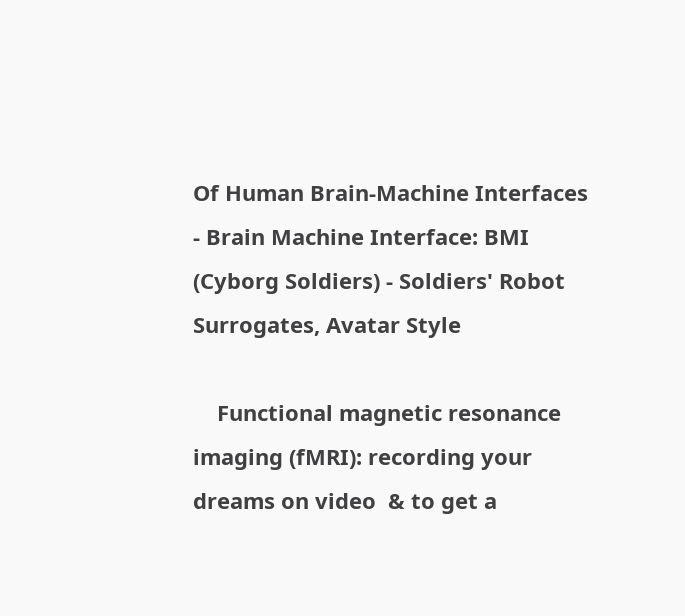Of Human Brain-Machine Interfaces - Brain Machine Interface: BMI (Cyborg Soldiers) - Soldiers' Robot Surrogates, Avatar Style

    Functional magnetic resonance imaging (fMRI): recording your dreams on video  & to get a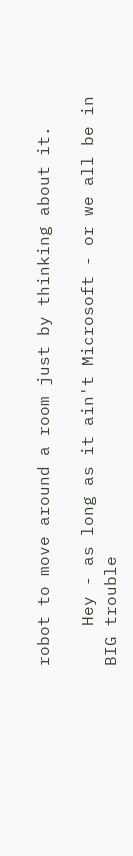robot to move around a room just by thinking about it.

    Hey - as long as it ain't Microsoft - or we all be in BIG trouble